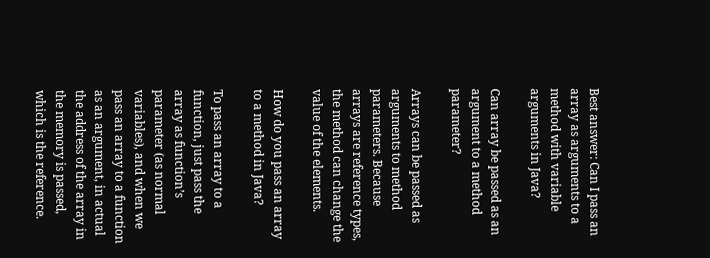Best answer: Can I pass an array as arguments to a method with variable arguments in Java?

Can array be passed as an argument to a method parameter?

Arrays can be passed as arguments to method parameters. Because arrays are reference types, the method can change the value of the elements.

How do you pass an array to a method in Java?

To pass an array to a function, just pass the array as function’s parameter (as normal variables), and when we pass an array to a function as an argument, in actual the address of the array in the memory is passed, which is the reference.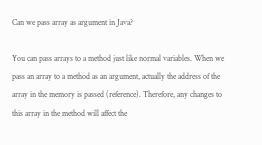Can we pass array as argument in Java?

You can pass arrays to a method just like normal variables. When we pass an array to a method as an argument, actually the address of the array in the memory is passed (reference). Therefore, any changes to this array in the method will affect the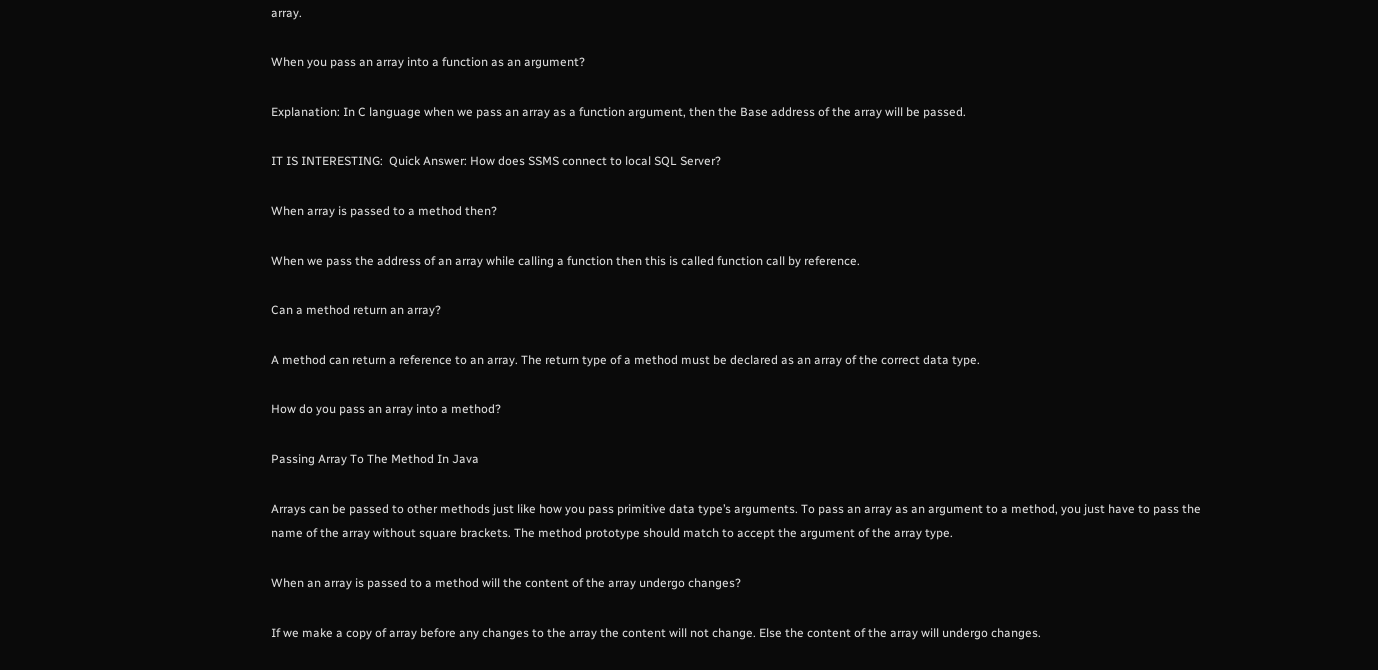array.

When you pass an array into a function as an argument?

Explanation: In C language when we pass an array as a function argument, then the Base address of the array will be passed.

IT IS INTERESTING:  Quick Answer: How does SSMS connect to local SQL Server?

When array is passed to a method then?

When we pass the address of an array while calling a function then this is called function call by reference.

Can a method return an array?

A method can return a reference to an array. The return type of a method must be declared as an array of the correct data type.

How do you pass an array into a method?

Passing Array To The Method In Java

Arrays can be passed to other methods just like how you pass primitive data type’s arguments. To pass an array as an argument to a method, you just have to pass the name of the array without square brackets. The method prototype should match to accept the argument of the array type.

When an array is passed to a method will the content of the array undergo changes?

If we make a copy of array before any changes to the array the content will not change. Else the content of the array will undergo changes.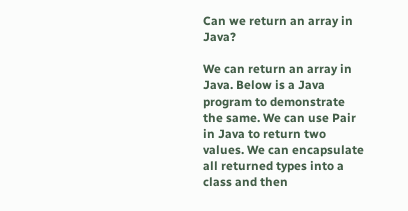Can we return an array in Java?

We can return an array in Java. Below is a Java program to demonstrate the same. We can use Pair in Java to return two values. We can encapsulate all returned types into a class and then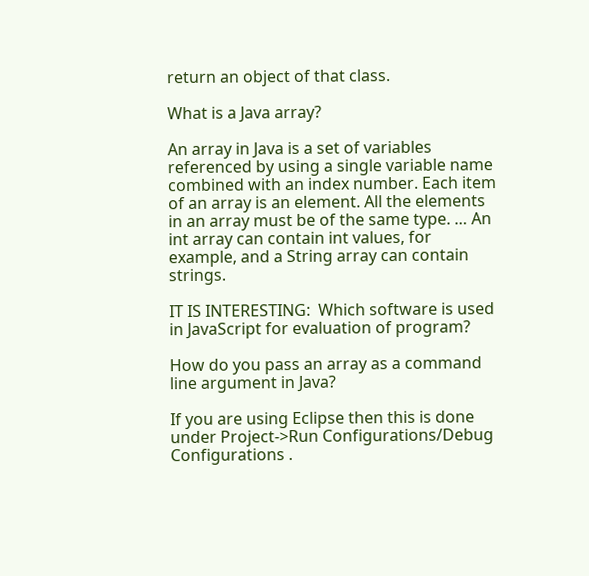return an object of that class.

What is a Java array?

An array in Java is a set of variables referenced by using a single variable name combined with an index number. Each item of an array is an element. All the elements in an array must be of the same type. … An int array can contain int values, for example, and a String array can contain strings.

IT IS INTERESTING:  Which software is used in JavaScript for evaluation of program?

How do you pass an array as a command line argument in Java?

If you are using Eclipse then this is done under Project->Run Configurations/Debug Configurations .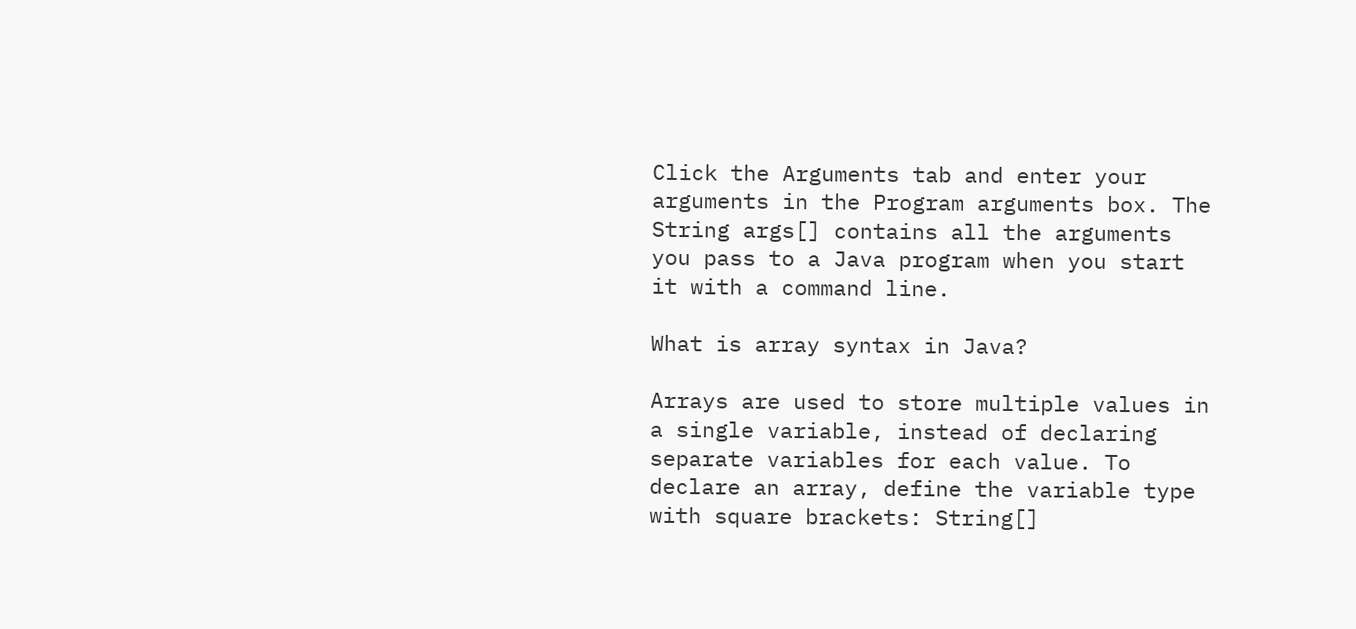Click the Arguments tab and enter your arguments in the Program arguments box. The String args[] contains all the arguments you pass to a Java program when you start it with a command line.

What is array syntax in Java?

Arrays are used to store multiple values in a single variable, instead of declaring separate variables for each value. To declare an array, define the variable type with square brackets: String[]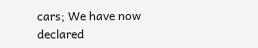cars; We have now declared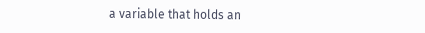a variable that holds an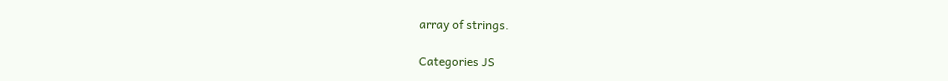array of strings.

Categories JS